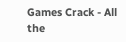Games Crack - All the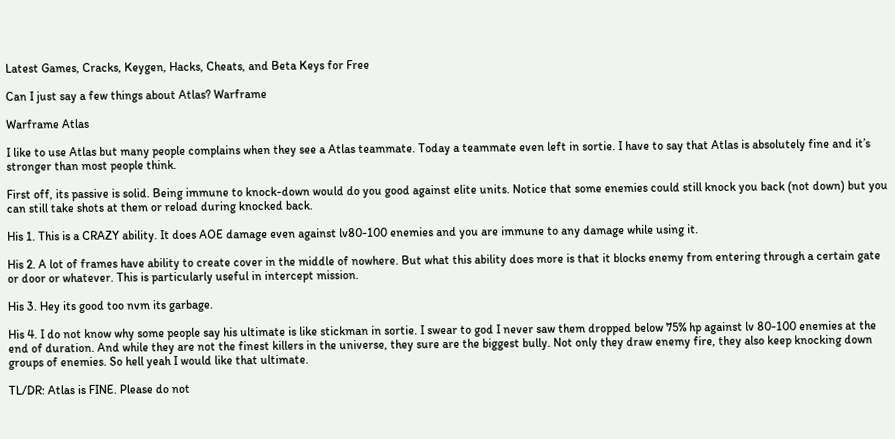Latest Games, Cracks, Keygen, Hacks, Cheats, and Beta Keys for Free

Can I just say a few things about Atlas? Warframe

Warframe Atlas

I like to use Atlas but many people complains when they see a Atlas teammate. Today a teammate even left in sortie. I have to say that Atlas is absolutely fine and it’s stronger than most people think.

First off, its passive is solid. Being immune to knock-down would do you good against elite units. Notice that some enemies could still knock you back (not down) but you can still take shots at them or reload during knocked back.

His 1. This is a CRAZY ability. It does AOE damage even against lv80-100 enemies and you are immune to any damage while using it.

His 2. A lot of frames have ability to create cover in the middle of nowhere. But what this ability does more is that it blocks enemy from entering through a certain gate or door or whatever. This is particularly useful in intercept mission.

His 3. Hey its good too nvm its garbage.

His 4. I do not know why some people say his ultimate is like stickman in sortie. I swear to god I never saw them dropped below 75% hp against lv 80-100 enemies at the end of duration. And while they are not the finest killers in the universe, they sure are the biggest bully. Not only they draw enemy fire, they also keep knocking down groups of enemies. So hell yeah I would like that ultimate.

TL/DR: Atlas is FINE. Please do not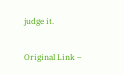judge it.

Original Link –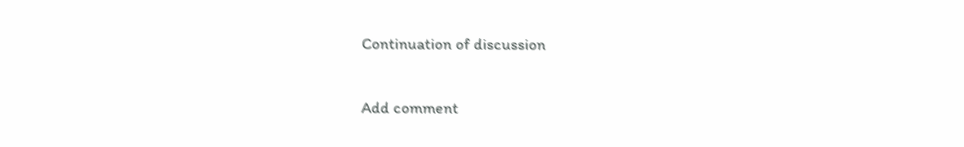Continuation of discussion

Add comment